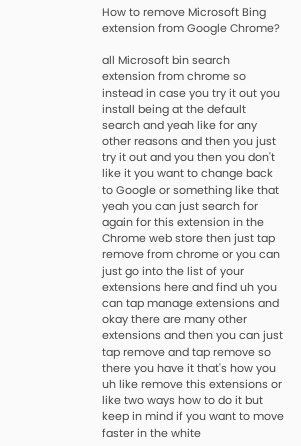How to remove Microsoft Bing extension from Google Chrome?

all Microsoft bin search extension from chrome so instead in case you try it out you install being at the default search and yeah like for any other reasons and then you just try it out and you then you don't like it you want to change back to Google or something like that yeah you can just search for again for this extension in the Chrome web store then just tap remove from chrome or you can just go into the list of your extensions here and find uh you can tap manage extensions and okay there are many other extensions and then you can just tap remove and tap remove so there you have it that's how you uh like remove this extensions or like two ways how to do it but keep in mind if you want to move faster in the white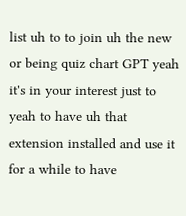list uh to to join uh the new or being quiz chart GPT yeah it's in your interest just to yeah to have uh that extension installed and use it for a while to have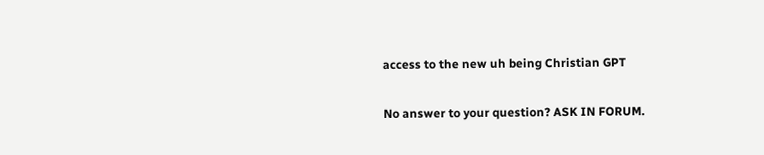access to the new uh being Christian GPT

No answer to your question? ASK IN FORUM.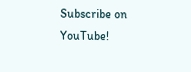Subscribe on YouTube!